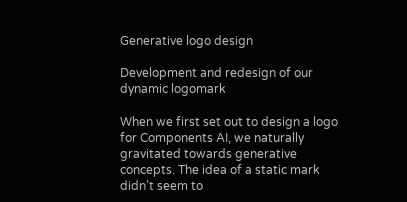Generative logo design

Development and redesign of our dynamic logomark

When we first set out to design a logo for Components AI, we naturally gravitated towards generative concepts. The idea of a static mark didn’t seem to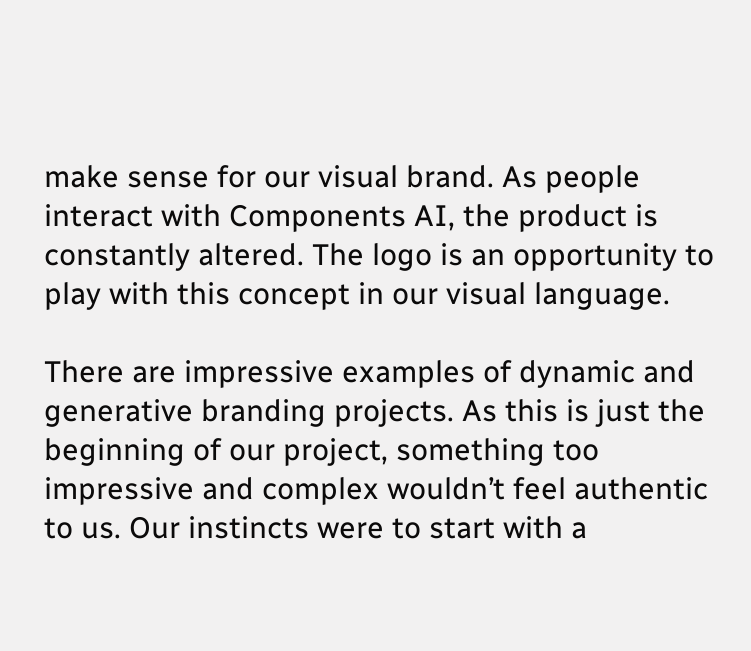make sense for our visual brand. As people interact with Components AI, the product is constantly altered. The logo is an opportunity to play with this concept in our visual language.

There are impressive examples of dynamic and generative branding projects. As this is just the beginning of our project, something too impressive and complex wouldn’t feel authentic to us. Our instincts were to start with a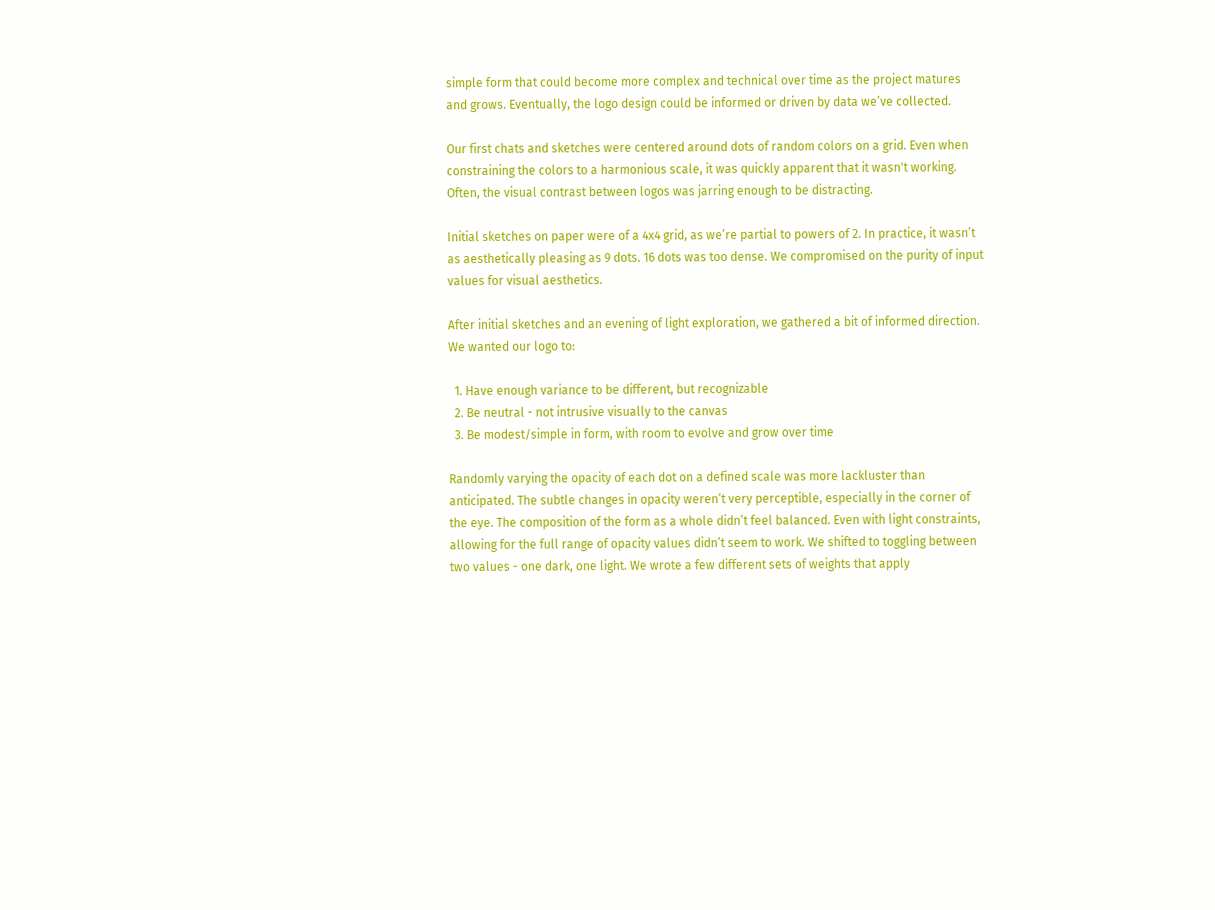simple form that could become more complex and technical over time as the project matures and grows. Eventually, the logo design could be informed or driven by data we’ve collected.

Our first chats and sketches were centered around dots of random colors on a grid. Even when constraining the colors to a harmonious scale, it was quickly apparent that it wasn't working. Often, the visual contrast between logos was jarring enough to be distracting.

Initial sketches on paper were of a 4x4 grid, as we’re partial to powers of 2. In practice, it wasn’t as aesthetically pleasing as 9 dots. 16 dots was too dense. We compromised on the purity of input values for visual aesthetics.

After initial sketches and an evening of light exploration, we gathered a bit of informed direction. We wanted our logo to:

  1. Have enough variance to be different, but recognizable
  2. Be neutral - not intrusive visually to the canvas
  3. Be modest/simple in form, with room to evolve and grow over time

Randomly varying the opacity of each dot on a defined scale was more lackluster than anticipated. The subtle changes in opacity weren’t very perceptible, especially in the corner of the eye. The composition of the form as a whole didn’t feel balanced. Even with light constraints, allowing for the full range of opacity values didn’t seem to work. We shifted to toggling between two values - one dark, one light. We wrote a few different sets of weights that apply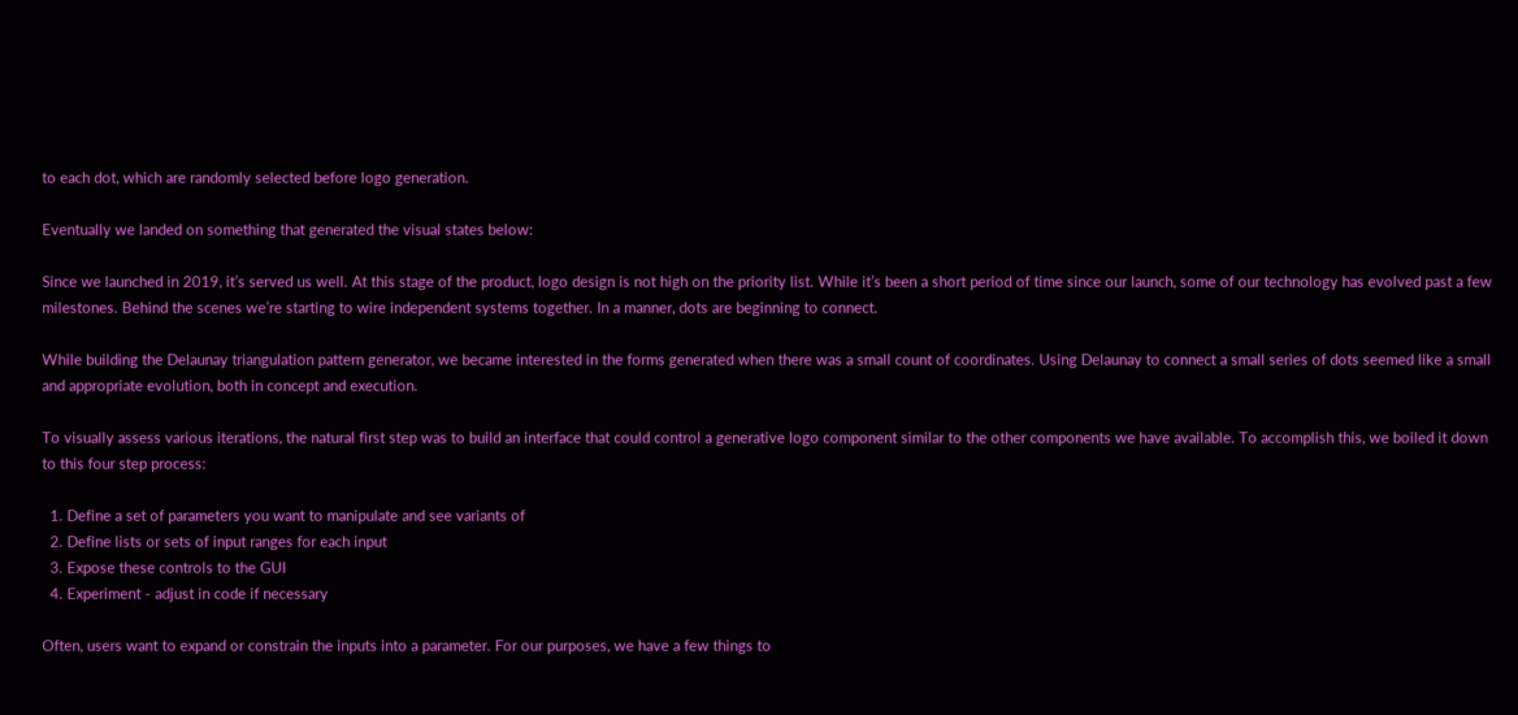to each dot, which are randomly selected before logo generation.

Eventually we landed on something that generated the visual states below:

Since we launched in 2019, it’s served us well. At this stage of the product, logo design is not high on the priority list. While it’s been a short period of time since our launch, some of our technology has evolved past a few milestones. Behind the scenes we’re starting to wire independent systems together. In a manner, dots are beginning to connect.

While building the Delaunay triangulation pattern generator, we became interested in the forms generated when there was a small count of coordinates. Using Delaunay to connect a small series of dots seemed like a small and appropriate evolution, both in concept and execution.

To visually assess various iterations, the natural first step was to build an interface that could control a generative logo component similar to the other components we have available. To accomplish this, we boiled it down to this four step process:

  1. Define a set of parameters you want to manipulate and see variants of
  2. Define lists or sets of input ranges for each input
  3. Expose these controls to the GUI
  4. Experiment - adjust in code if necessary

Often, users want to expand or constrain the inputs into a parameter. For our purposes, we have a few things to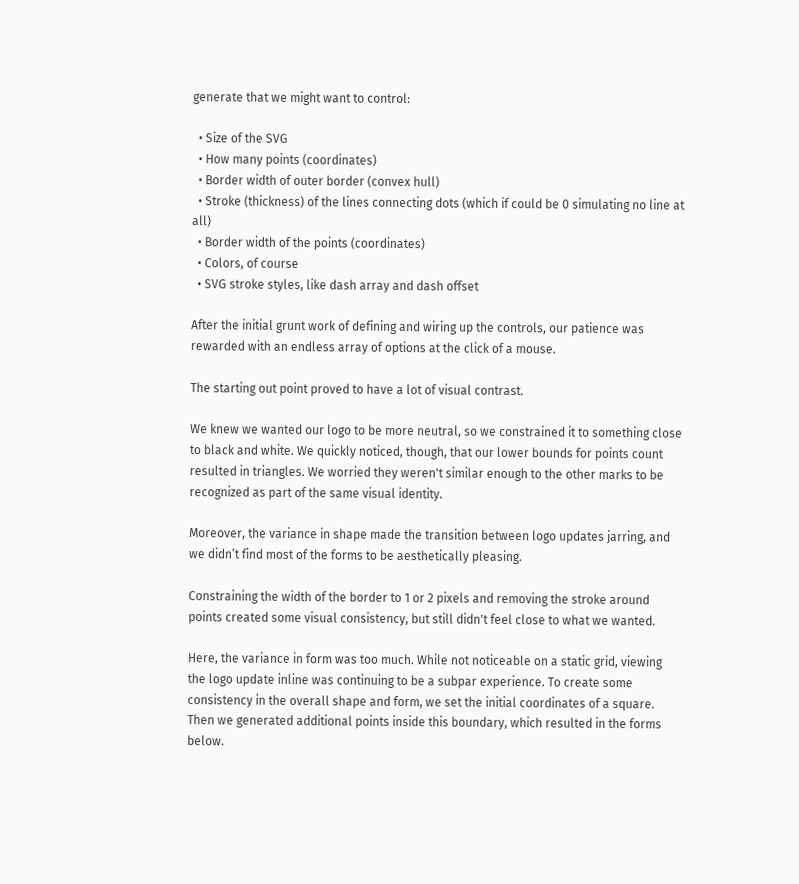generate that we might want to control:

  • Size of the SVG
  • How many points (coordinates)
  • Border width of outer border (convex hull)
  • Stroke (thickness) of the lines connecting dots (which if could be 0 simulating no line at all)
  • Border width of the points (coordinates)
  • Colors, of course
  • SVG stroke styles, like dash array and dash offset

After the initial grunt work of defining and wiring up the controls, our patience was rewarded with an endless array of options at the click of a mouse.

The starting out point proved to have a lot of visual contrast.

We knew we wanted our logo to be more neutral, so we constrained it to something close to black and white. We quickly noticed, though, that our lower bounds for points count resulted in triangles. We worried they weren't similar enough to the other marks to be recognized as part of the same visual identity.

Moreover, the variance in shape made the transition between logo updates jarring, and we didn’t find most of the forms to be aesthetically pleasing.

Constraining the width of the border to 1 or 2 pixels and removing the stroke around points created some visual consistency, but still didn't feel close to what we wanted.

Here, the variance in form was too much. While not noticeable on a static grid, viewing the logo update inline was continuing to be a subpar experience. To create some consistency in the overall shape and form, we set the initial coordinates of a square. Then we generated additional points inside this boundary, which resulted in the forms below.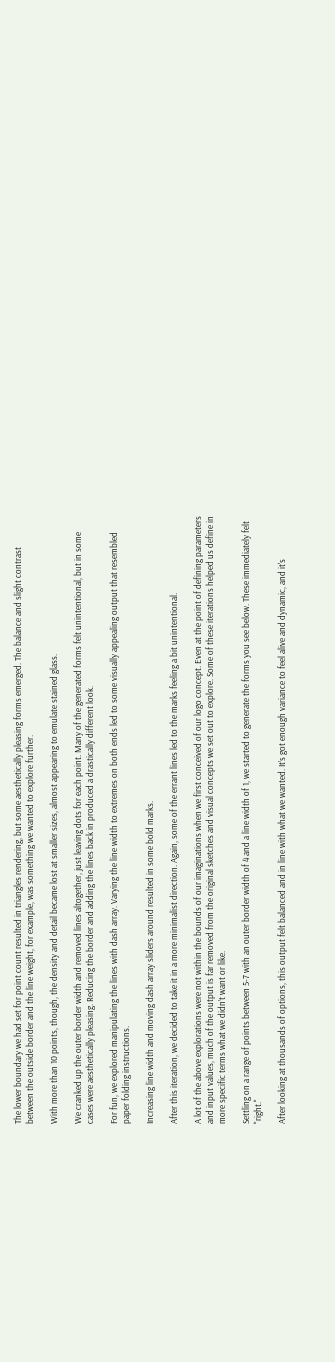The lower boundary we had set for point count resulted in triangles rendering, but some aesthetically pleasing forms emerged. The balance and slight contrast between the outside border and the line weight, for example, was something we wanted to explore further.

With more than 10 points, though, the density and detail became lost at smaller sizes, almost appearing to emulate stained glass.

We cranked up the outer border width and removed lines altogether, just leaving dots for each point. Many of the generated forms felt unintentional, but in some cases were aesthetically pleasing. Reducing the border and adding the lines back in produced a drastically different look.

For fun, we explored manipulating the lines with dash array. Varying the line width to extremes on both ends led to some visually appealing output that resembled paper folding instructions.

Increasing line width and moving dash array sliders around resulted in some bold marks.

After this iteration, we decided to take it in a more minimalist direction. Again, some of the errant lines led to the marks feeling a bit unintentional.

A lot of the above explorations were not within the bounds of our imaginations when we first conceived of our logo concept. Even at the point of defining parameters and input values, much of the output is far removed from the original sketches and visual concepts we set out to explore. Some of these iterations helped us define in more specific terms what we didn’t want or like.

Settling on a range of points between 5-7 with an outer border width of 4 and a line width of 1, we started to generate the forms you see below. These immediately felt "right."

After looking at thousands of options, this output felt balanced and in line with what we wanted. It’s got enough variance to feel alive and dynamic, and it's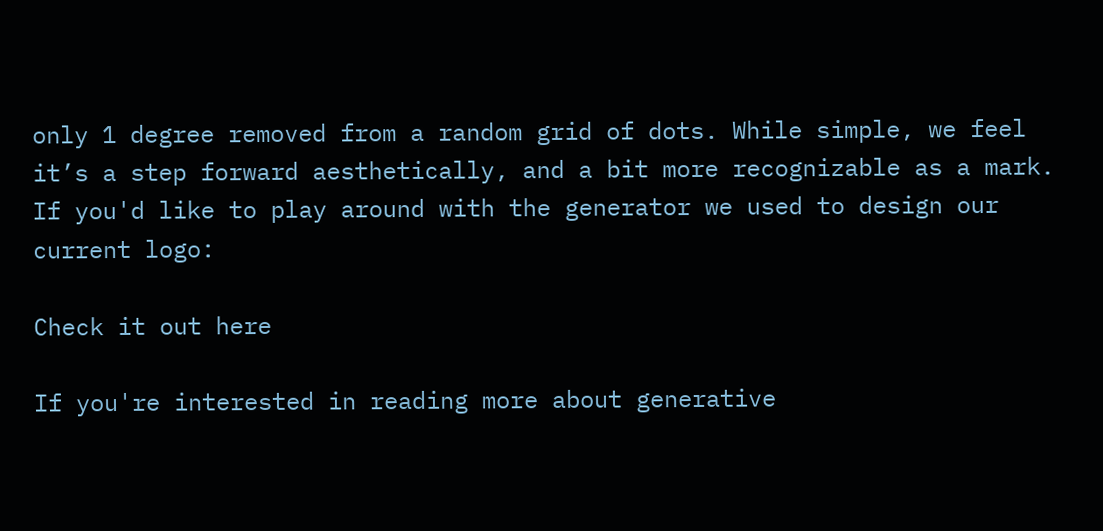only 1 degree removed from a random grid of dots. While simple, we feel it’s a step forward aesthetically, and a bit more recognizable as a mark. If you'd like to play around with the generator we used to design our current logo:

Check it out here

If you're interested in reading more about generative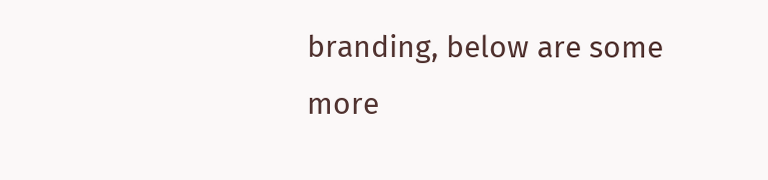branding, below are some more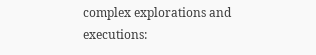complex explorations and executions: